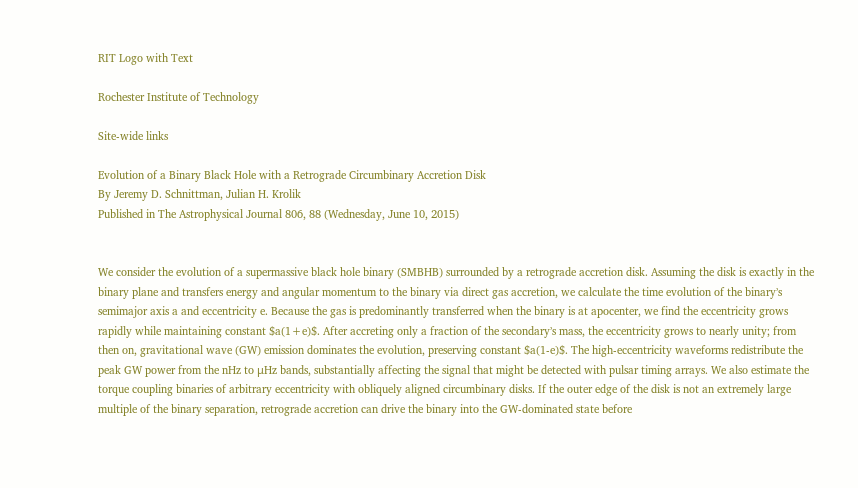RIT Logo with Text

Rochester Institute of Technology

Site-wide links

Evolution of a Binary Black Hole with a Retrograde Circumbinary Accretion Disk
By Jeremy D. Schnittman, Julian H. Krolik
Published in The Astrophysical Journal 806, 88 (Wednesday, June 10, 2015)


We consider the evolution of a supermassive black hole binary (SMBHB) surrounded by a retrograde accretion disk. Assuming the disk is exactly in the binary plane and transfers energy and angular momentum to the binary via direct gas accretion, we calculate the time evolution of the binaryʼs semimajor axis a and eccentricity e. Because the gas is predominantly transferred when the binary is at apocenter, we find the eccentricity grows rapidly while maintaining constant $a(1+e)$. After accreting only a fraction of the secondaryʼs mass, the eccentricity grows to nearly unity; from then on, gravitational wave (GW) emission dominates the evolution, preserving constant $a(1-e)$. The high-eccentricity waveforms redistribute the peak GW power from the nHz to μHz bands, substantially affecting the signal that might be detected with pulsar timing arrays. We also estimate the torque coupling binaries of arbitrary eccentricity with obliquely aligned circumbinary disks. If the outer edge of the disk is not an extremely large multiple of the binary separation, retrograde accretion can drive the binary into the GW-dominated state before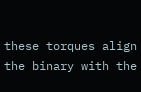these torques align the binary with the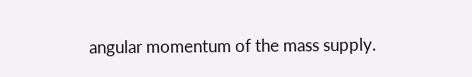angular momentum of the mass supply.